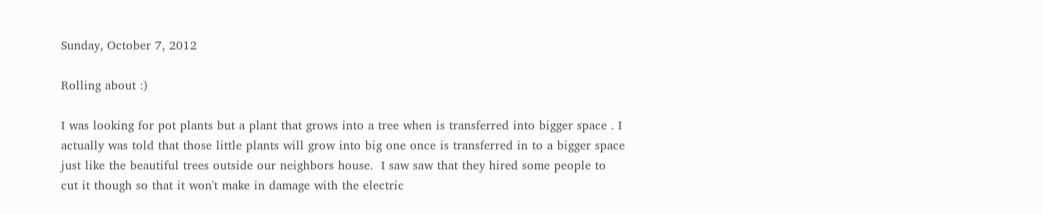Sunday, October 7, 2012

Rolling about :)

I was looking for pot plants but a plant that grows into a tree when is transferred into bigger space . I actually was told that those little plants will grow into big one once is transferred in to a bigger space just like the beautiful trees outside our neighbors house.  I saw saw that they hired some people to cut it though so that it won't make in damage with the electric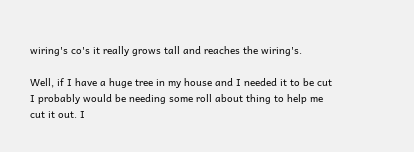wiring's co's it really grows tall and reaches the wiring's.

Well, if I have a huge tree in my house and I needed it to be cut I probably would be needing some roll about thing to help me cut it out. I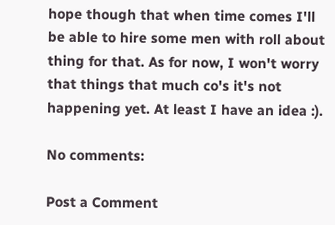hope though that when time comes I'll be able to hire some men with roll about thing for that. As for now, I won't worry that things that much co's it's not happening yet. At least I have an idea :).

No comments:

Post a Comment